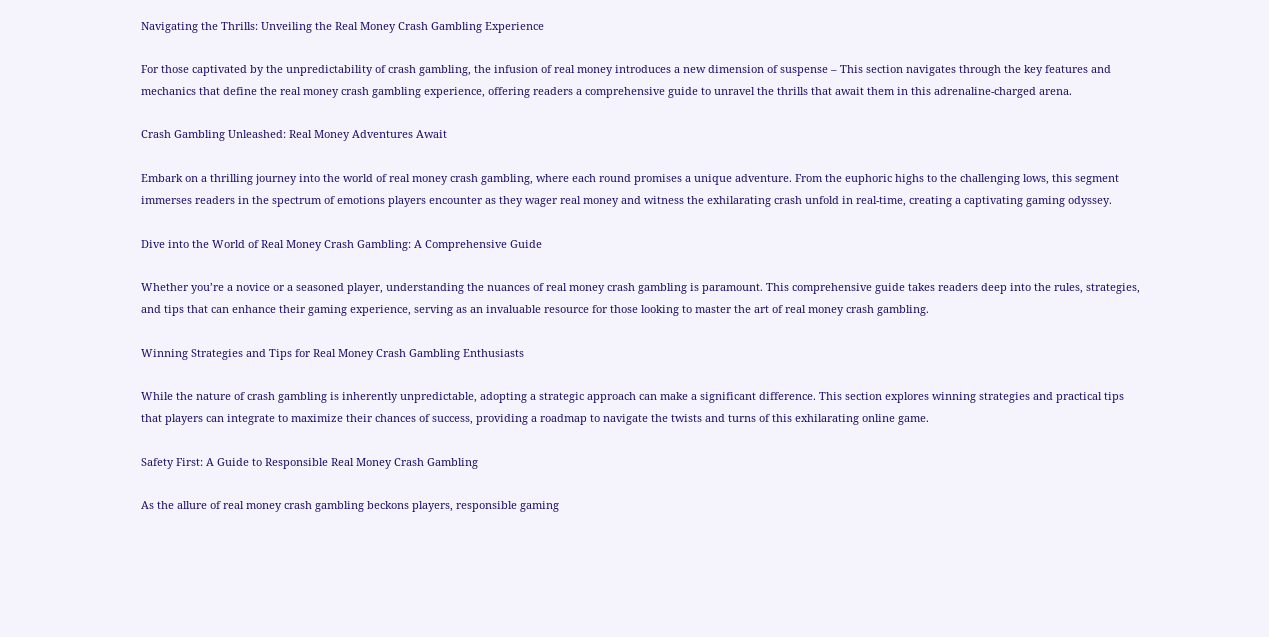Navigating the Thrills: Unveiling the Real Money Crash Gambling Experience

For those captivated by the unpredictability of crash gambling, the infusion of real money introduces a new dimension of suspense – This section navigates through the key features and mechanics that define the real money crash gambling experience, offering readers a comprehensive guide to unravel the thrills that await them in this adrenaline-charged arena.

Crash Gambling Unleashed: Real Money Adventures Await

Embark on a thrilling journey into the world of real money crash gambling, where each round promises a unique adventure. From the euphoric highs to the challenging lows, this segment immerses readers in the spectrum of emotions players encounter as they wager real money and witness the exhilarating crash unfold in real-time, creating a captivating gaming odyssey.

Dive into the World of Real Money Crash Gambling: A Comprehensive Guide

Whether you’re a novice or a seasoned player, understanding the nuances of real money crash gambling is paramount. This comprehensive guide takes readers deep into the rules, strategies, and tips that can enhance their gaming experience, serving as an invaluable resource for those looking to master the art of real money crash gambling.

Winning Strategies and Tips for Real Money Crash Gambling Enthusiasts

While the nature of crash gambling is inherently unpredictable, adopting a strategic approach can make a significant difference. This section explores winning strategies and practical tips that players can integrate to maximize their chances of success, providing a roadmap to navigate the twists and turns of this exhilarating online game.

Safety First: A Guide to Responsible Real Money Crash Gambling

As the allure of real money crash gambling beckons players, responsible gaming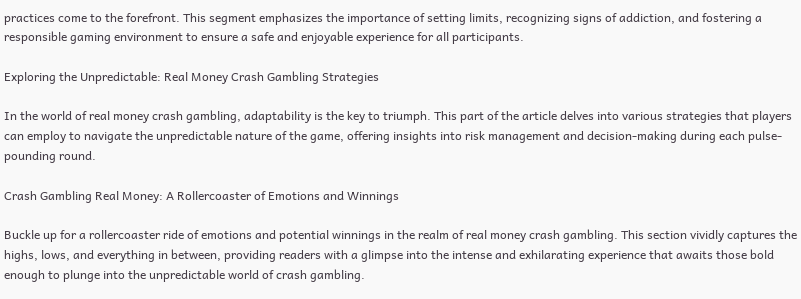practices come to the forefront. This segment emphasizes the importance of setting limits, recognizing signs of addiction, and fostering a responsible gaming environment to ensure a safe and enjoyable experience for all participants.

Exploring the Unpredictable: Real Money Crash Gambling Strategies

In the world of real money crash gambling, adaptability is the key to triumph. This part of the article delves into various strategies that players can employ to navigate the unpredictable nature of the game, offering insights into risk management and decision-making during each pulse-pounding round.

Crash Gambling Real Money: A Rollercoaster of Emotions and Winnings

Buckle up for a rollercoaster ride of emotions and potential winnings in the realm of real money crash gambling. This section vividly captures the highs, lows, and everything in between, providing readers with a glimpse into the intense and exhilarating experience that awaits those bold enough to plunge into the unpredictable world of crash gambling.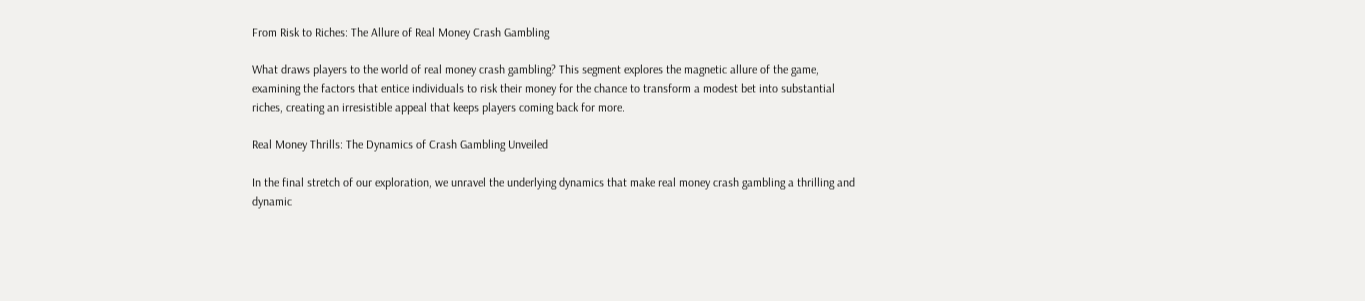From Risk to Riches: The Allure of Real Money Crash Gambling

What draws players to the world of real money crash gambling? This segment explores the magnetic allure of the game, examining the factors that entice individuals to risk their money for the chance to transform a modest bet into substantial riches, creating an irresistible appeal that keeps players coming back for more.

Real Money Thrills: The Dynamics of Crash Gambling Unveiled

In the final stretch of our exploration, we unravel the underlying dynamics that make real money crash gambling a thrilling and dynamic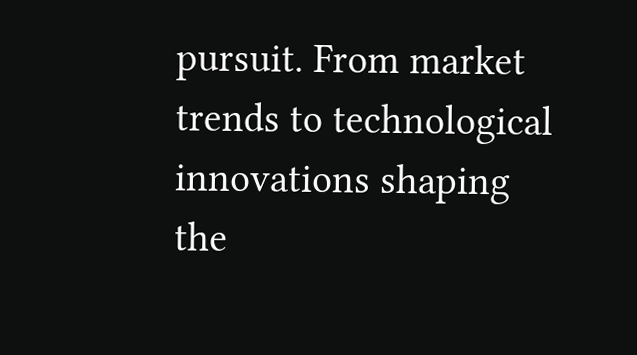pursuit. From market trends to technological innovations shaping the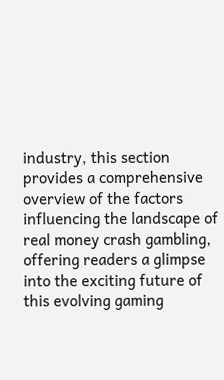industry, this section provides a comprehensive overview of the factors influencing the landscape of real money crash gambling, offering readers a glimpse into the exciting future of this evolving gaming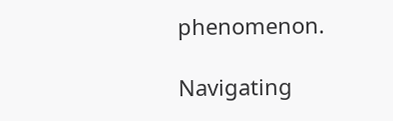phenomenon.

Navigating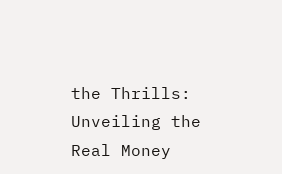the Thrills: Unveiling the Real Money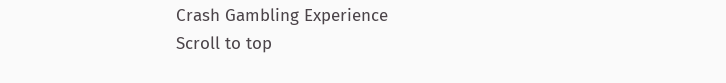Crash Gambling Experience
Scroll to top